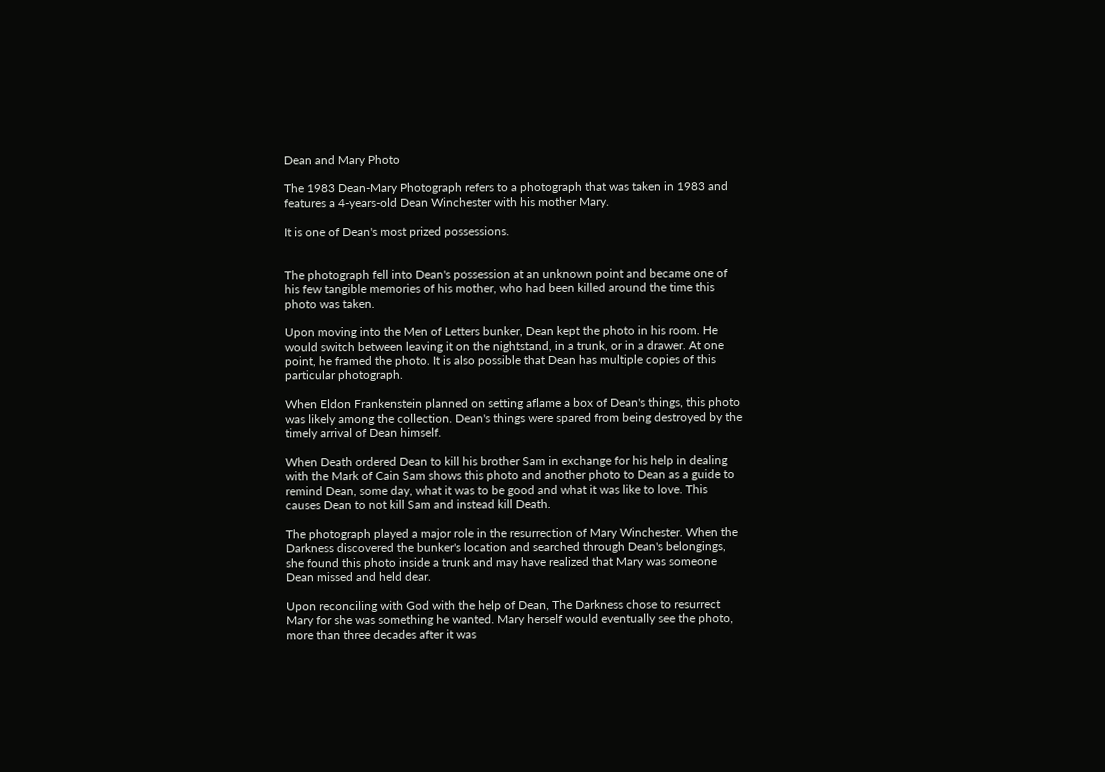Dean and Mary Photo

The 1983 Dean-Mary Photograph refers to a photograph that was taken in 1983 and features a 4-years-old Dean Winchester with his mother Mary.

It is one of Dean's most prized possessions.


The photograph fell into Dean's possession at an unknown point and became one of his few tangible memories of his mother, who had been killed around the time this photo was taken.

Upon moving into the Men of Letters bunker, Dean kept the photo in his room. He would switch between leaving it on the nightstand, in a trunk, or in a drawer. At one point, he framed the photo. It is also possible that Dean has multiple copies of this particular photograph.

When Eldon Frankenstein planned on setting aflame a box of Dean's things, this photo was likely among the collection. Dean's things were spared from being destroyed by the timely arrival of Dean himself.

When Death ordered Dean to kill his brother Sam in exchange for his help in dealing with the Mark of Cain Sam shows this photo and another photo to Dean as a guide to remind Dean, some day, what it was to be good and what it was like to love. This causes Dean to not kill Sam and instead kill Death.

The photograph played a major role in the resurrection of Mary Winchester. When the Darkness discovered the bunker's location and searched through Dean's belongings, she found this photo inside a trunk and may have realized that Mary was someone Dean missed and held dear.

Upon reconciling with God with the help of Dean, The Darkness chose to resurrect Mary for she was something he wanted. Mary herself would eventually see the photo, more than three decades after it was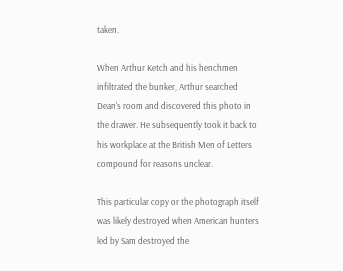taken.

When Arthur Ketch and his henchmen infiltrated the bunker, Arthur searched Dean's room and discovered this photo in the drawer. He subsequently took it back to his workplace at the British Men of Letters compound for reasons unclear.

This particular copy or the photograph itself was likely destroyed when American hunters led by Sam destroyed the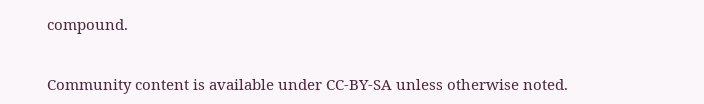compound.


Community content is available under CC-BY-SA unless otherwise noted.